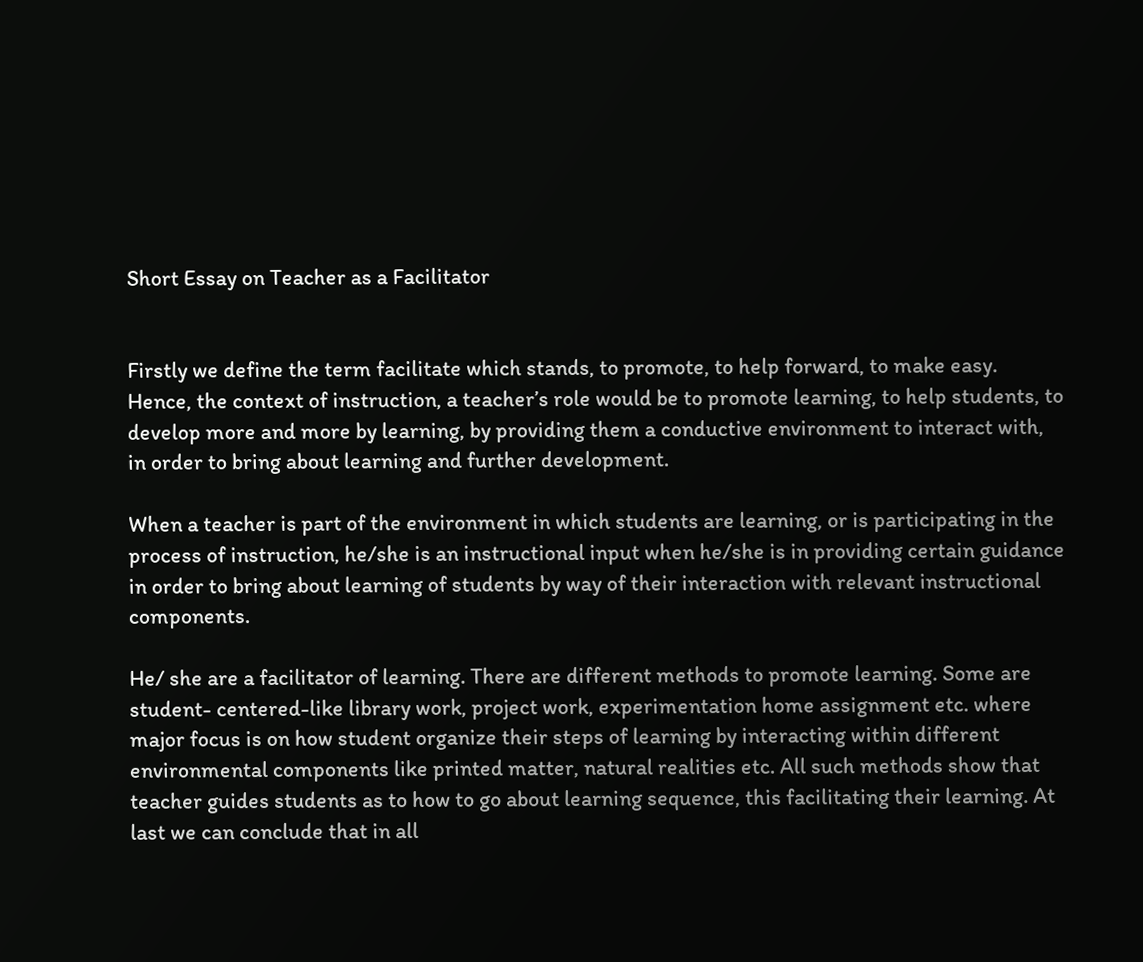Short Essay on Teacher as a Facilitator


Firstly we define the term facilitate which stands, to promote, to help forward, to make easy. Hence, the context of instruction, a teacher’s role would be to promote learning, to help students, to develop more and more by learning, by providing them a conductive environment to interact with, in order to bring about learning and further development.

When a teacher is part of the environment in which students are learning, or is participating in the process of instruction, he/she is an instructional input when he/she is in providing certain guidance in order to bring about learning of students by way of their interaction with relevant instructional components.

He/ she are a facilitator of learning. There are different methods to promote learning. Some are student- centered-like library work, project work, experimentation home assignment etc. where major focus is on how student organize their steps of learning by interacting within different environmental components like printed matter, natural realities etc. All such methods show that teacher guides students as to how to go about learning sequence, this facilitating their learning. At last we can conclude that in all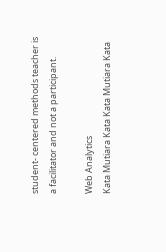student- centered methods teacher is a facilitator and not a participant.

Web Analytics
Kata Mutiara Kata Kata Mutiara Kata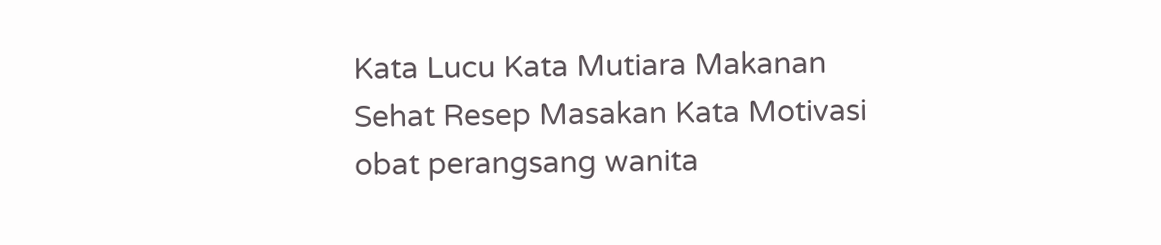Kata Lucu Kata Mutiara Makanan Sehat Resep Masakan Kata Motivasi obat perangsang wanita